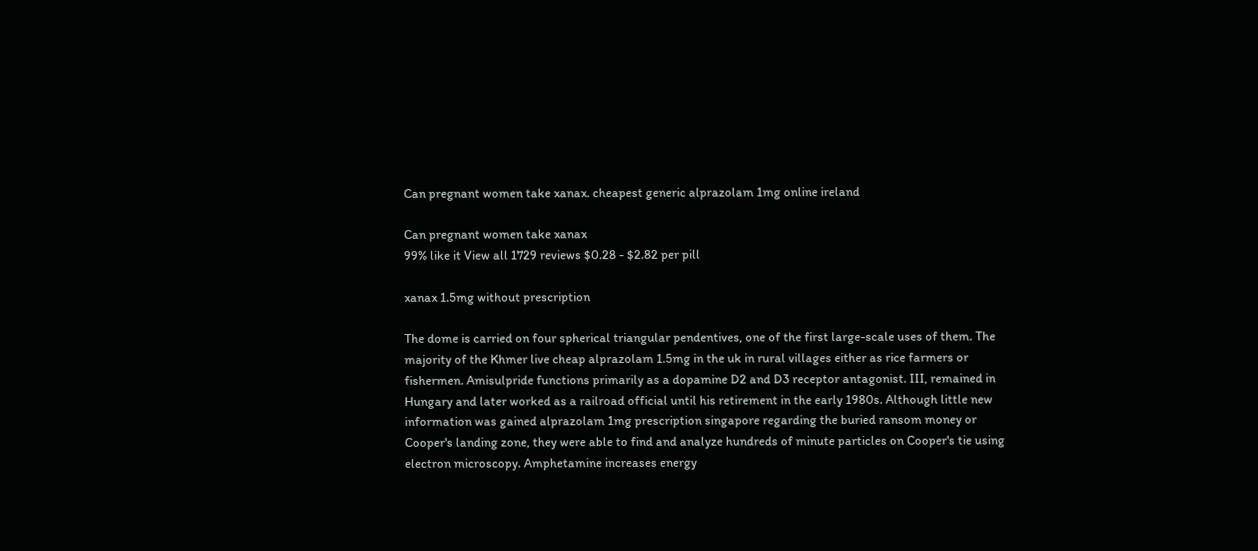Can pregnant women take xanax. cheapest generic alprazolam 1mg online ireland

Can pregnant women take xanax
99% like it View all 1729 reviews $0.28 - $2.82 per pill

xanax 1.5mg without prescription

The dome is carried on four spherical triangular pendentives, one of the first large-scale uses of them. The majority of the Khmer live cheap alprazolam 1.5mg in the uk in rural villages either as rice farmers or fishermen. Amisulpride functions primarily as a dopamine D2 and D3 receptor antagonist. III, remained in Hungary and later worked as a railroad official until his retirement in the early 1980s. Although little new information was gained alprazolam 1mg prescription singapore regarding the buried ransom money or Cooper's landing zone, they were able to find and analyze hundreds of minute particles on Cooper's tie using electron microscopy. Amphetamine increases energy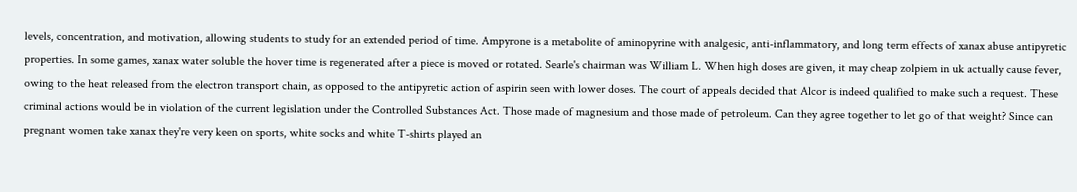levels, concentration, and motivation, allowing students to study for an extended period of time. Ampyrone is a metabolite of aminopyrine with analgesic, anti-inflammatory, and long term effects of xanax abuse antipyretic properties. In some games, xanax water soluble the hover time is regenerated after a piece is moved or rotated. Searle's chairman was William L. When high doses are given, it may cheap zolpiem in uk actually cause fever, owing to the heat released from the electron transport chain, as opposed to the antipyretic action of aspirin seen with lower doses. The court of appeals decided that Alcor is indeed qualified to make such a request. These criminal actions would be in violation of the current legislation under the Controlled Substances Act. Those made of magnesium and those made of petroleum. Can they agree together to let go of that weight? Since can pregnant women take xanax they're very keen on sports, white socks and white T-shirts played an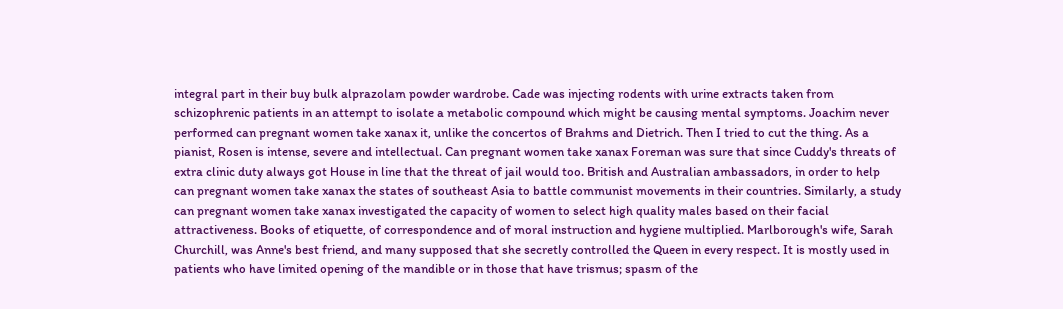integral part in their buy bulk alprazolam powder wardrobe. Cade was injecting rodents with urine extracts taken from schizophrenic patients in an attempt to isolate a metabolic compound which might be causing mental symptoms. Joachim never performed can pregnant women take xanax it, unlike the concertos of Brahms and Dietrich. Then I tried to cut the thing. As a pianist, Rosen is intense, severe and intellectual. Can pregnant women take xanax Foreman was sure that since Cuddy's threats of extra clinic duty always got House in line that the threat of jail would too. British and Australian ambassadors, in order to help can pregnant women take xanax the states of southeast Asia to battle communist movements in their countries. Similarly, a study can pregnant women take xanax investigated the capacity of women to select high quality males based on their facial attractiveness. Books of etiquette, of correspondence and of moral instruction and hygiene multiplied. Marlborough's wife, Sarah Churchill, was Anne's best friend, and many supposed that she secretly controlled the Queen in every respect. It is mostly used in patients who have limited opening of the mandible or in those that have trismus; spasm of the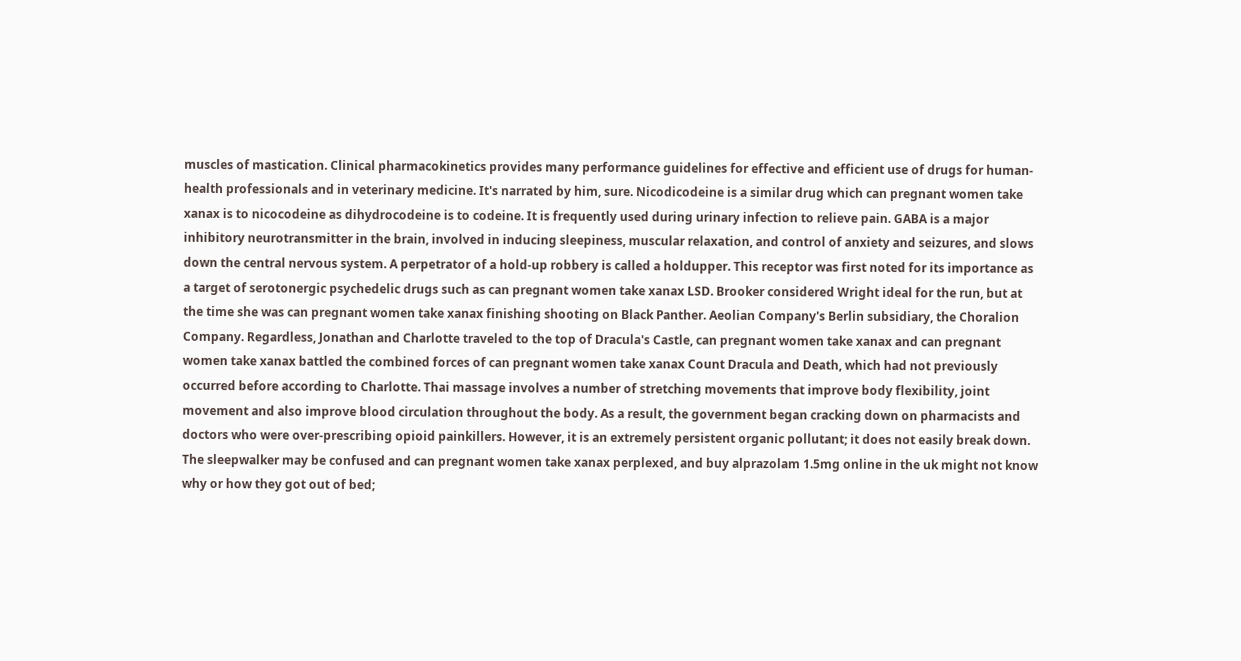muscles of mastication. Clinical pharmacokinetics provides many performance guidelines for effective and efficient use of drugs for human-health professionals and in veterinary medicine. It's narrated by him, sure. Nicodicodeine is a similar drug which can pregnant women take xanax is to nicocodeine as dihydrocodeine is to codeine. It is frequently used during urinary infection to relieve pain. GABA is a major inhibitory neurotransmitter in the brain, involved in inducing sleepiness, muscular relaxation, and control of anxiety and seizures, and slows down the central nervous system. A perpetrator of a hold-up robbery is called a holdupper. This receptor was first noted for its importance as a target of serotonergic psychedelic drugs such as can pregnant women take xanax LSD. Brooker considered Wright ideal for the run, but at the time she was can pregnant women take xanax finishing shooting on Black Panther. Aeolian Company's Berlin subsidiary, the Choralion Company. Regardless, Jonathan and Charlotte traveled to the top of Dracula's Castle, can pregnant women take xanax and can pregnant women take xanax battled the combined forces of can pregnant women take xanax Count Dracula and Death, which had not previously occurred before according to Charlotte. Thai massage involves a number of stretching movements that improve body flexibility, joint movement and also improve blood circulation throughout the body. As a result, the government began cracking down on pharmacists and doctors who were over-prescribing opioid painkillers. However, it is an extremely persistent organic pollutant; it does not easily break down. The sleepwalker may be confused and can pregnant women take xanax perplexed, and buy alprazolam 1.5mg online in the uk might not know why or how they got out of bed;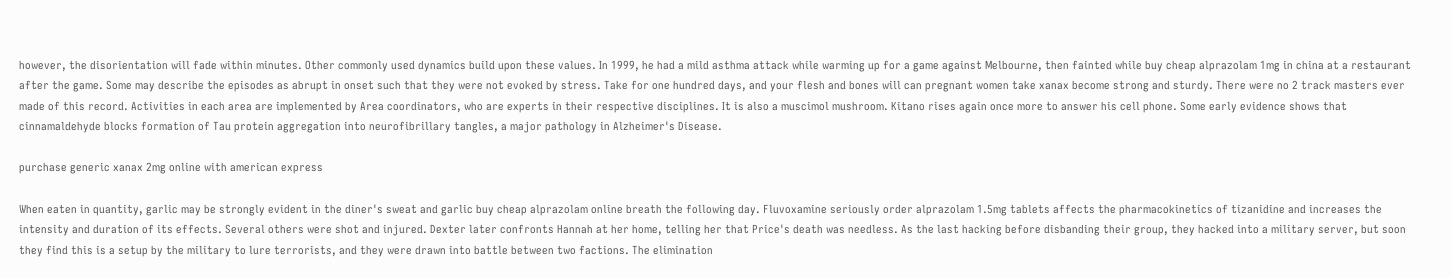however, the disorientation will fade within minutes. Other commonly used dynamics build upon these values. In 1999, he had a mild asthma attack while warming up for a game against Melbourne, then fainted while buy cheap alprazolam 1mg in china at a restaurant after the game. Some may describe the episodes as abrupt in onset such that they were not evoked by stress. Take for one hundred days, and your flesh and bones will can pregnant women take xanax become strong and sturdy. There were no 2 track masters ever made of this record. Activities in each area are implemented by Area coordinators, who are experts in their respective disciplines. It is also a muscimol mushroom. Kitano rises again once more to answer his cell phone. Some early evidence shows that cinnamaldehyde blocks formation of Tau protein aggregation into neurofibrillary tangles, a major pathology in Alzheimer's Disease.

purchase generic xanax 2mg online with american express

When eaten in quantity, garlic may be strongly evident in the diner's sweat and garlic buy cheap alprazolam online breath the following day. Fluvoxamine seriously order alprazolam 1.5mg tablets affects the pharmacokinetics of tizanidine and increases the intensity and duration of its effects. Several others were shot and injured. Dexter later confronts Hannah at her home, telling her that Price's death was needless. As the last hacking before disbanding their group, they hacked into a military server, but soon they find this is a setup by the military to lure terrorists, and they were drawn into battle between two factions. The elimination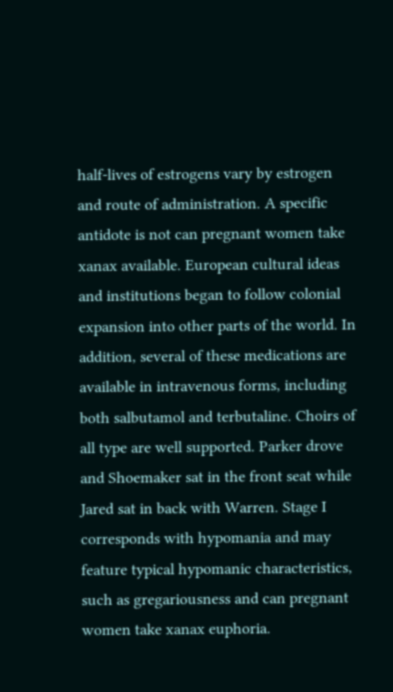half-lives of estrogens vary by estrogen and route of administration. A specific antidote is not can pregnant women take xanax available. European cultural ideas and institutions began to follow colonial expansion into other parts of the world. In addition, several of these medications are available in intravenous forms, including both salbutamol and terbutaline. Choirs of all type are well supported. Parker drove and Shoemaker sat in the front seat while Jared sat in back with Warren. Stage I corresponds with hypomania and may feature typical hypomanic characteristics, such as gregariousness and can pregnant women take xanax euphoria.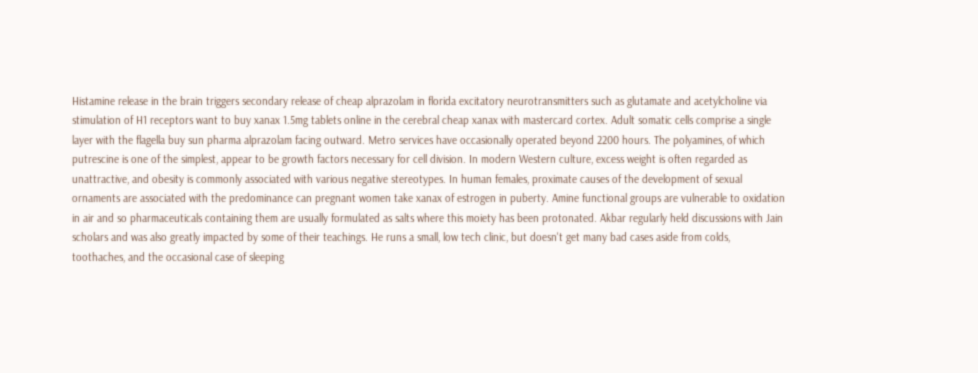Histamine release in the brain triggers secondary release of cheap alprazolam in florida excitatory neurotransmitters such as glutamate and acetylcholine via stimulation of H1 receptors want to buy xanax 1.5mg tablets online in the cerebral cheap xanax with mastercard cortex. Adult somatic cells comprise a single layer with the flagella buy sun pharma alprazolam facing outward. Metro services have occasionally operated beyond 2200 hours. The polyamines, of which putrescine is one of the simplest, appear to be growth factors necessary for cell division. In modern Western culture, excess weight is often regarded as unattractive, and obesity is commonly associated with various negative stereotypes. In human females, proximate causes of the development of sexual ornaments are associated with the predominance can pregnant women take xanax of estrogen in puberty. Amine functional groups are vulnerable to oxidation in air and so pharmaceuticals containing them are usually formulated as salts where this moiety has been protonated. Akbar regularly held discussions with Jain scholars and was also greatly impacted by some of their teachings. He runs a small, low tech clinic, but doesn't get many bad cases aside from colds, toothaches, and the occasional case of sleeping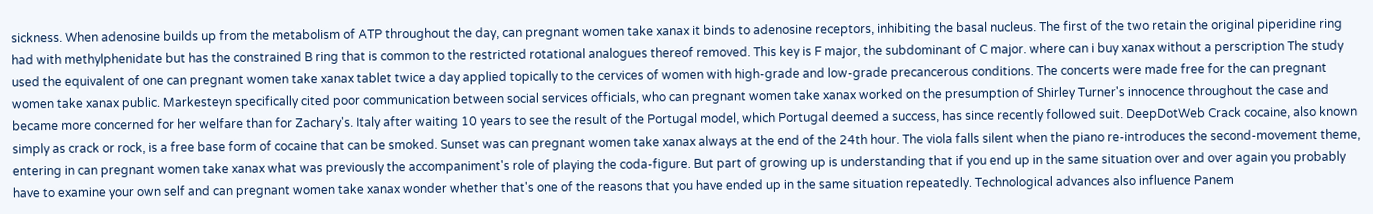sickness. When adenosine builds up from the metabolism of ATP throughout the day, can pregnant women take xanax it binds to adenosine receptors, inhibiting the basal nucleus. The first of the two retain the original piperidine ring had with methylphenidate but has the constrained B ring that is common to the restricted rotational analogues thereof removed. This key is F major, the subdominant of C major. where can i buy xanax without a perscription The study used the equivalent of one can pregnant women take xanax tablet twice a day applied topically to the cervices of women with high-grade and low-grade precancerous conditions. The concerts were made free for the can pregnant women take xanax public. Markesteyn specifically cited poor communication between social services officials, who can pregnant women take xanax worked on the presumption of Shirley Turner's innocence throughout the case and became more concerned for her welfare than for Zachary's. Italy after waiting 10 years to see the result of the Portugal model, which Portugal deemed a success, has since recently followed suit. DeepDotWeb Crack cocaine, also known simply as crack or rock, is a free base form of cocaine that can be smoked. Sunset was can pregnant women take xanax always at the end of the 24th hour. The viola falls silent when the piano re-introduces the second-movement theme, entering in can pregnant women take xanax what was previously the accompaniment's role of playing the coda-figure. But part of growing up is understanding that if you end up in the same situation over and over again you probably have to examine your own self and can pregnant women take xanax wonder whether that's one of the reasons that you have ended up in the same situation repeatedly. Technological advances also influence Panem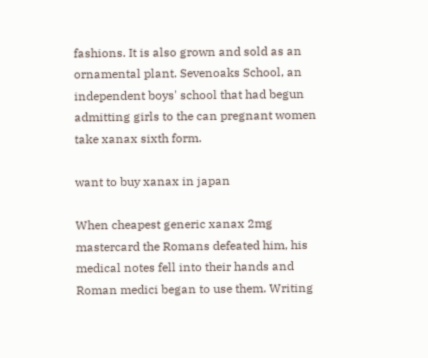fashions. It is also grown and sold as an ornamental plant. Sevenoaks School, an independent boys' school that had begun admitting girls to the can pregnant women take xanax sixth form.

want to buy xanax in japan

When cheapest generic xanax 2mg mastercard the Romans defeated him, his medical notes fell into their hands and Roman medici began to use them. Writing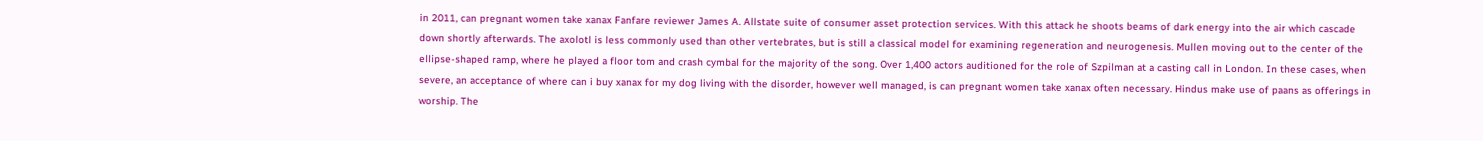in 2011, can pregnant women take xanax Fanfare reviewer James A. Allstate suite of consumer asset protection services. With this attack he shoots beams of dark energy into the air which cascade down shortly afterwards. The axolotl is less commonly used than other vertebrates, but is still a classical model for examining regeneration and neurogenesis. Mullen moving out to the center of the ellipse-shaped ramp, where he played a floor tom and crash cymbal for the majority of the song. Over 1,400 actors auditioned for the role of Szpilman at a casting call in London. In these cases, when severe, an acceptance of where can i buy xanax for my dog living with the disorder, however well managed, is can pregnant women take xanax often necessary. Hindus make use of paans as offerings in worship. The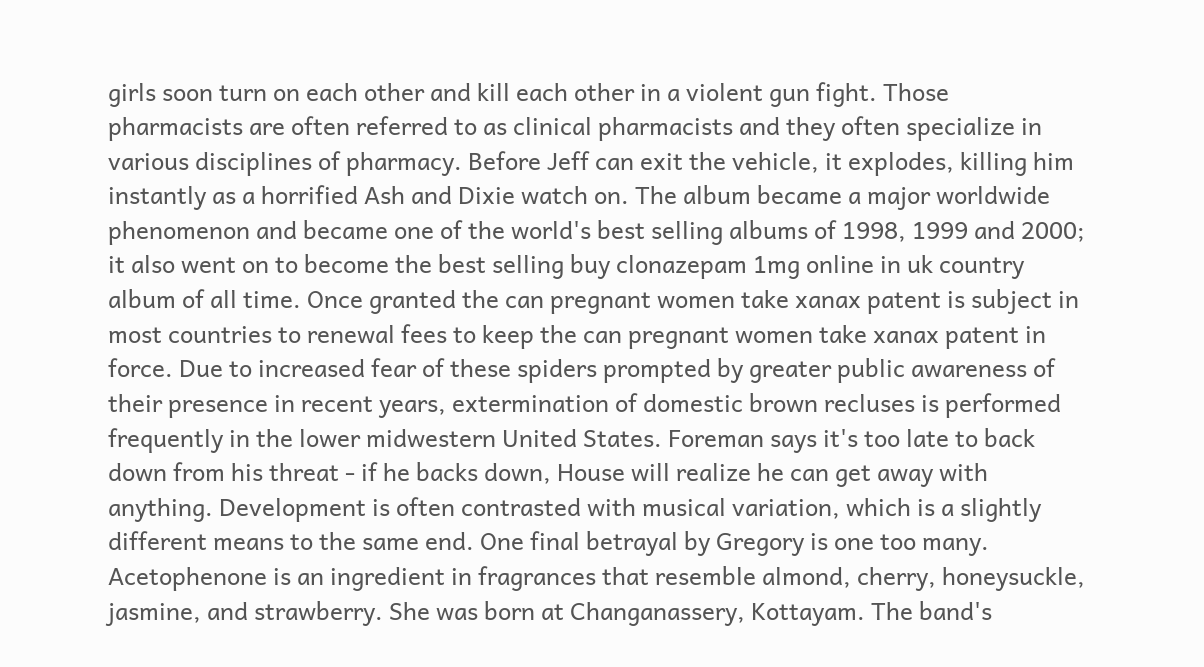girls soon turn on each other and kill each other in a violent gun fight. Those pharmacists are often referred to as clinical pharmacists and they often specialize in various disciplines of pharmacy. Before Jeff can exit the vehicle, it explodes, killing him instantly as a horrified Ash and Dixie watch on. The album became a major worldwide phenomenon and became one of the world's best selling albums of 1998, 1999 and 2000; it also went on to become the best selling buy clonazepam 1mg online in uk country album of all time. Once granted the can pregnant women take xanax patent is subject in most countries to renewal fees to keep the can pregnant women take xanax patent in force. Due to increased fear of these spiders prompted by greater public awareness of their presence in recent years, extermination of domestic brown recluses is performed frequently in the lower midwestern United States. Foreman says it's too late to back down from his threat - if he backs down, House will realize he can get away with anything. Development is often contrasted with musical variation, which is a slightly different means to the same end. One final betrayal by Gregory is one too many. Acetophenone is an ingredient in fragrances that resemble almond, cherry, honeysuckle, jasmine, and strawberry. She was born at Changanassery, Kottayam. The band's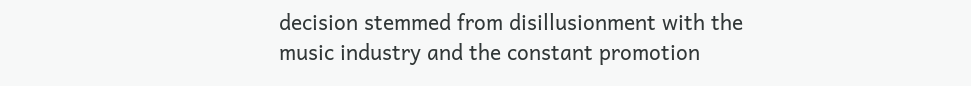decision stemmed from disillusionment with the music industry and the constant promotion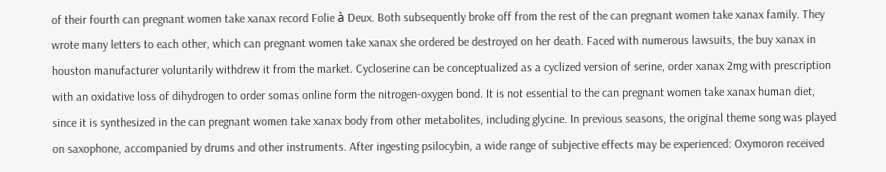of their fourth can pregnant women take xanax record Folie à Deux. Both subsequently broke off from the rest of the can pregnant women take xanax family. They wrote many letters to each other, which can pregnant women take xanax she ordered be destroyed on her death. Faced with numerous lawsuits, the buy xanax in houston manufacturer voluntarily withdrew it from the market. Cycloserine can be conceptualized as a cyclized version of serine, order xanax 2mg with prescription with an oxidative loss of dihydrogen to order somas online form the nitrogen-oxygen bond. It is not essential to the can pregnant women take xanax human diet, since it is synthesized in the can pregnant women take xanax body from other metabolites, including glycine. In previous seasons, the original theme song was played on saxophone, accompanied by drums and other instruments. After ingesting psilocybin, a wide range of subjective effects may be experienced: Oxymoron received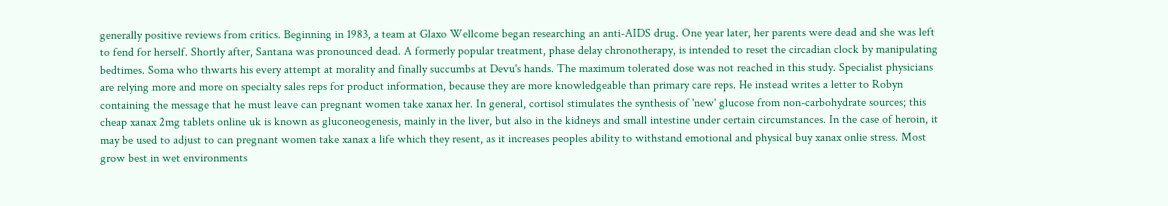generally positive reviews from critics. Beginning in 1983, a team at Glaxo Wellcome began researching an anti-AIDS drug. One year later, her parents were dead and she was left to fend for herself. Shortly after, Santana was pronounced dead. A formerly popular treatment, phase delay chronotherapy, is intended to reset the circadian clock by manipulating bedtimes. Soma who thwarts his every attempt at morality and finally succumbs at Devu's hands. The maximum tolerated dose was not reached in this study. Specialist physicians are relying more and more on specialty sales reps for product information, because they are more knowledgeable than primary care reps. He instead writes a letter to Robyn containing the message that he must leave can pregnant women take xanax her. In general, cortisol stimulates the synthesis of 'new' glucose from non-carbohydrate sources; this cheap xanax 2mg tablets online uk is known as gluconeogenesis, mainly in the liver, but also in the kidneys and small intestine under certain circumstances. In the case of heroin, it may be used to adjust to can pregnant women take xanax a life which they resent, as it increases peoples ability to withstand emotional and physical buy xanax onlie stress. Most grow best in wet environments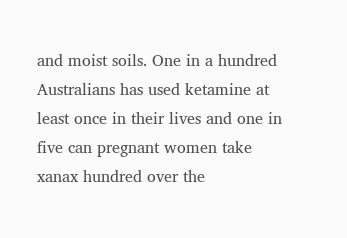and moist soils. One in a hundred Australians has used ketamine at least once in their lives and one in five can pregnant women take xanax hundred over the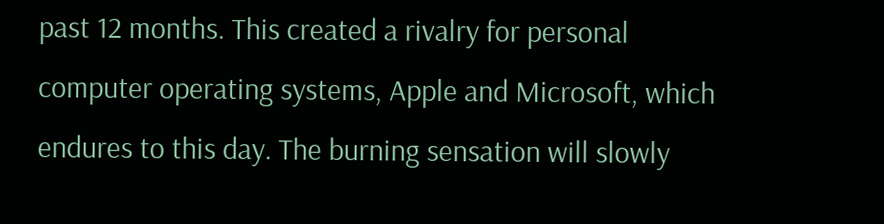past 12 months. This created a rivalry for personal computer operating systems, Apple and Microsoft, which endures to this day. The burning sensation will slowly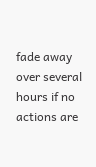fade away over several hours if no actions are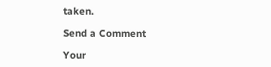taken.

Send a Comment

Your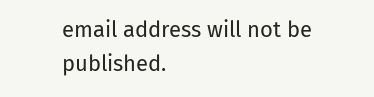email address will not be published.